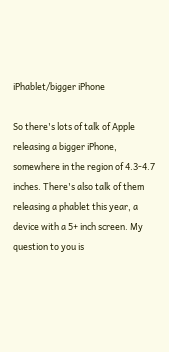iPhablet/bigger iPhone

So there's lots of talk of Apple releasing a bigger iPhone, somewhere in the region of 4.3-4.7 inches. There's also talk of them releasing a phablet this year, a device with a 5+ inch screen. My question to you is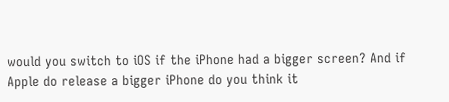would you switch to iOS if the iPhone had a bigger screen? And if Apple do release a bigger iPhone do you think it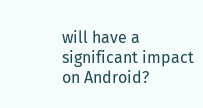will have a significant impact on Android?